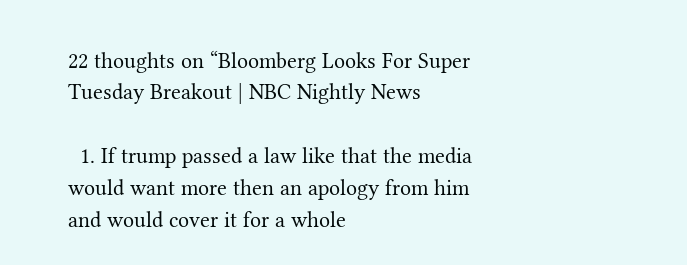22 thoughts on “Bloomberg Looks For Super Tuesday Breakout | NBC Nightly News

  1. If trump passed a law like that the media would want more then an apology from him and would cover it for a whole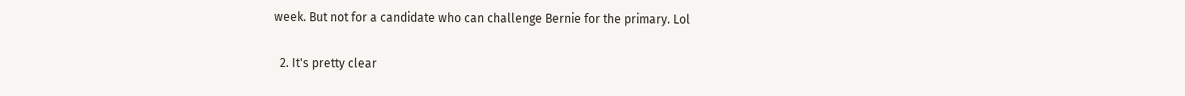week. But not for a candidate who can challenge Bernie for the primary. Lol

  2. It's pretty clear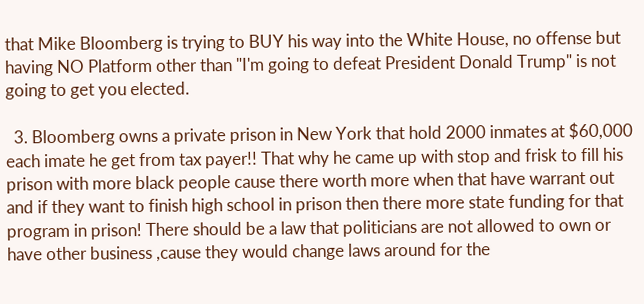that Mike Bloomberg is trying to BUY his way into the White House, no offense but having NO Platform other than "I'm going to defeat President Donald Trump" is not going to get you elected.

  3. Bloomberg owns a private prison in New York that hold 2000 inmates at $60,000 each imate he get from tax payer!! That why he came up with stop and frisk to fill his prison with more black people cause there worth more when that have warrant out and if they want to finish high school in prison then there more state funding for that program in prison! There should be a law that politicians are not allowed to own or have other business ,cause they would change laws around for the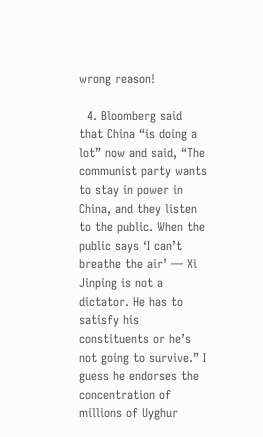wrong reason!

  4. Bloomberg said that China “is doing a lot” now and said, “The communist party wants to stay in power in China, and they listen to the public. When the public says ‘I can’t breathe the air’ — Xi Jinping is not a dictator. He has to satisfy his constituents or he’s not going to survive.” I guess he endorses the concentration of millions of Uyghur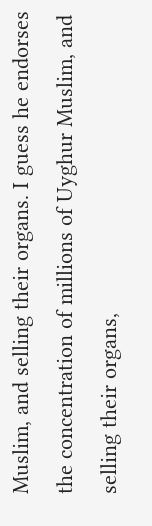Muslim, and selling their organs. I guess he endorses the concentration of millions of Uyghur Muslim, and selling their organs,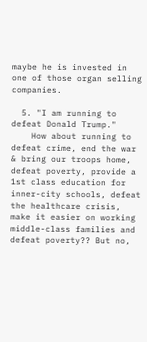maybe he is invested in one of those organ selling companies.

  5. "I am running to defeat Donald Trump."
    How about running to defeat crime, end the war & bring our troops home, defeat poverty, provide a 1st class education for inner-city schools, defeat the healthcare crisis, make it easier on working middle-class families and defeat poverty?? But no,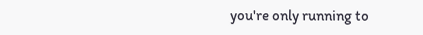you're only running to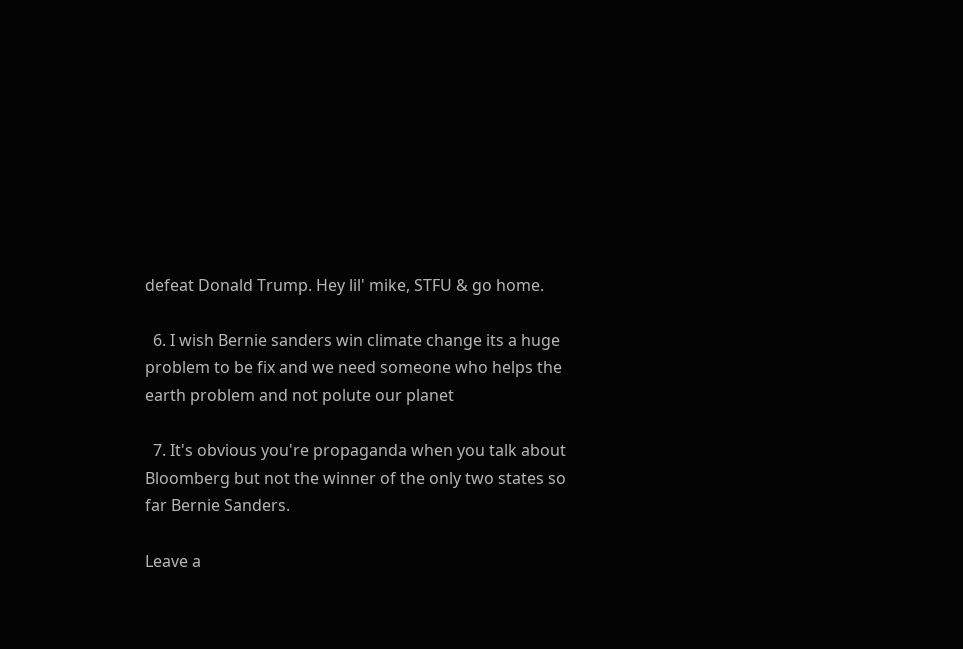defeat Donald Trump. Hey lil' mike, STFU & go home.

  6. I wish Bernie sanders win climate change its a huge problem to be fix and we need someone who helps the earth problem and not polute our planet

  7. It's obvious you're propaganda when you talk about Bloomberg but not the winner of the only two states so far Bernie Sanders.

Leave a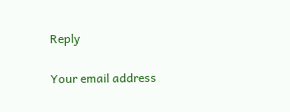Reply

Your email address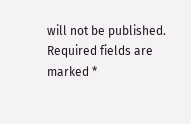will not be published. Required fields are marked *